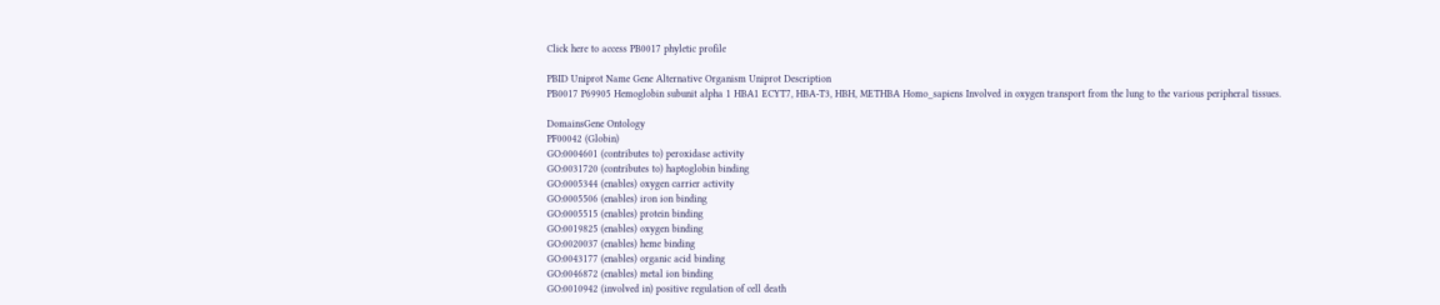Click here to access PB0017 phyletic profile

PBID Uniprot Name Gene Alternative Organism Uniprot Description
PB0017 P69905 Hemoglobin subunit alpha 1 HBA1 ECYT7, HBA-T3, HBH, METHBA Homo_sapiens Involved in oxygen transport from the lung to the various peripheral tissues.

DomainsGene Ontology
PF00042 (Globin)
GO:0004601 (contributes to) peroxidase activity
GO:0031720 (contributes to) haptoglobin binding
GO:0005344 (enables) oxygen carrier activity
GO:0005506 (enables) iron ion binding
GO:0005515 (enables) protein binding
GO:0019825 (enables) oxygen binding
GO:0020037 (enables) heme binding
GO:0043177 (enables) organic acid binding
GO:0046872 (enables) metal ion binding
GO:0010942 (involved in) positive regulation of cell death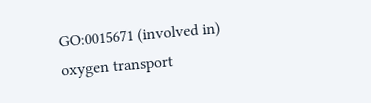GO:0015671 (involved in) oxygen transport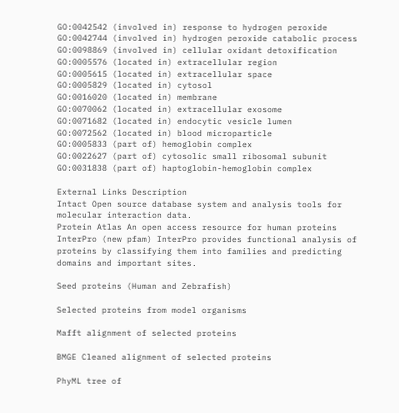GO:0042542 (involved in) response to hydrogen peroxide
GO:0042744 (involved in) hydrogen peroxide catabolic process
GO:0098869 (involved in) cellular oxidant detoxification
GO:0005576 (located in) extracellular region
GO:0005615 (located in) extracellular space
GO:0005829 (located in) cytosol
GO:0016020 (located in) membrane
GO:0070062 (located in) extracellular exosome
GO:0071682 (located in) endocytic vesicle lumen
GO:0072562 (located in) blood microparticle
GO:0005833 (part of) hemoglobin complex
GO:0022627 (part of) cytosolic small ribosomal subunit
GO:0031838 (part of) haptoglobin-hemoglobin complex

External Links Description
Intact Open source database system and analysis tools for molecular interaction data.
Protein Atlas An open access resource for human proteins
InterPro (new pfam) InterPro provides functional analysis of proteins by classifying them into families and predicting domains and important sites.

Seed proteins (Human and Zebrafish)

Selected proteins from model organisms

Mafft alignment of selected proteins

BMGE Cleaned alignment of selected proteins

PhyML tree of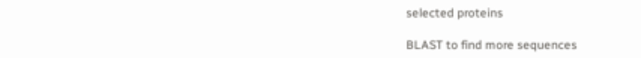selected proteins

BLAST to find more sequences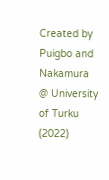Created by Puigbo and Nakamura @ University of Turku (2022)